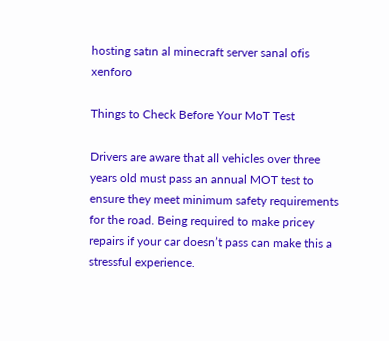hosting satın al minecraft server sanal ofis xenforo

Things to Check Before Your MoT Test

Drivers are aware that all vehicles over three years old must pass an annual MOT test to ensure they meet minimum safety requirements for the road. Being required to make pricey repairs if your car doesn’t pass can make this a stressful experience.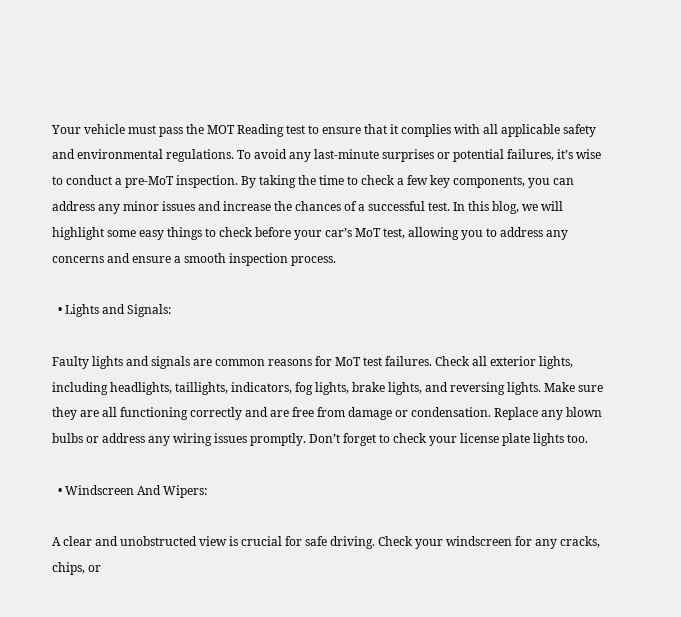Your vehicle must pass the MOT Reading test to ensure that it complies with all applicable safety and environmental regulations. To avoid any last-minute surprises or potential failures, it’s wise to conduct a pre-MoT inspection. By taking the time to check a few key components, you can address any minor issues and increase the chances of a successful test. In this blog, we will highlight some easy things to check before your car’s MoT test, allowing you to address any concerns and ensure a smooth inspection process.

  • Lights and Signals:

Faulty lights and signals are common reasons for MoT test failures. Check all exterior lights, including headlights, taillights, indicators, fog lights, brake lights, and reversing lights. Make sure they are all functioning correctly and are free from damage or condensation. Replace any blown bulbs or address any wiring issues promptly. Don’t forget to check your license plate lights too.

  • Windscreen And Wipers:

A clear and unobstructed view is crucial for safe driving. Check your windscreen for any cracks, chips, or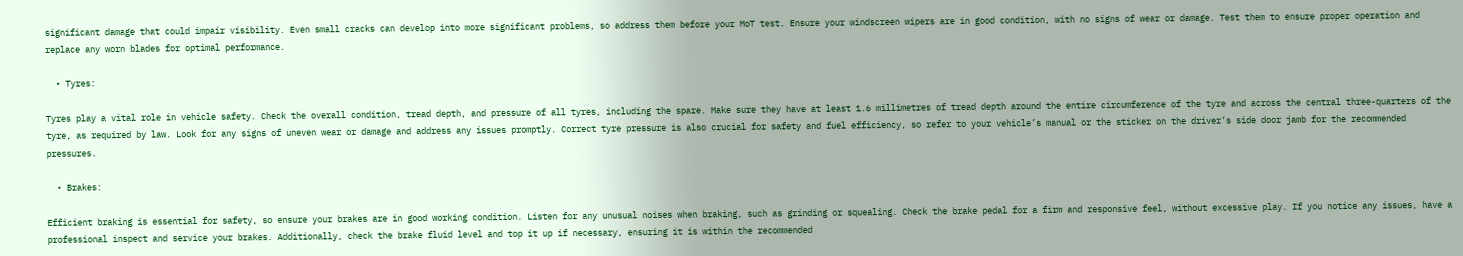significant damage that could impair visibility. Even small cracks can develop into more significant problems, so address them before your MoT test. Ensure your windscreen wipers are in good condition, with no signs of wear or damage. Test them to ensure proper operation and replace any worn blades for optimal performance.

  • Tyres:

Tyres play a vital role in vehicle safety. Check the overall condition, tread depth, and pressure of all tyres, including the spare. Make sure they have at least 1.6 millimetres of tread depth around the entire circumference of the tyre and across the central three-quarters of the tyre, as required by law. Look for any signs of uneven wear or damage and address any issues promptly. Correct tyre pressure is also crucial for safety and fuel efficiency, so refer to your vehicle’s manual or the sticker on the driver’s side door jamb for the recommended pressures.

  • Brakes:

Efficient braking is essential for safety, so ensure your brakes are in good working condition. Listen for any unusual noises when braking, such as grinding or squealing. Check the brake pedal for a firm and responsive feel, without excessive play. If you notice any issues, have a professional inspect and service your brakes. Additionally, check the brake fluid level and top it up if necessary, ensuring it is within the recommended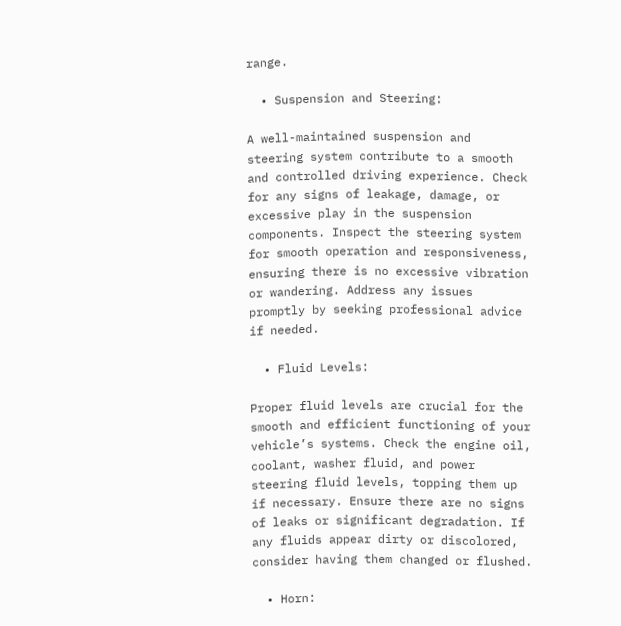range.

  • Suspension and Steering:

A well-maintained suspension and steering system contribute to a smooth and controlled driving experience. Check for any signs of leakage, damage, or excessive play in the suspension components. Inspect the steering system for smooth operation and responsiveness, ensuring there is no excessive vibration or wandering. Address any issues promptly by seeking professional advice if needed.

  • Fluid Levels:

Proper fluid levels are crucial for the smooth and efficient functioning of your vehicle’s systems. Check the engine oil, coolant, washer fluid, and power steering fluid levels, topping them up if necessary. Ensure there are no signs of leaks or significant degradation. If any fluids appear dirty or discolored, consider having them changed or flushed.

  • Horn: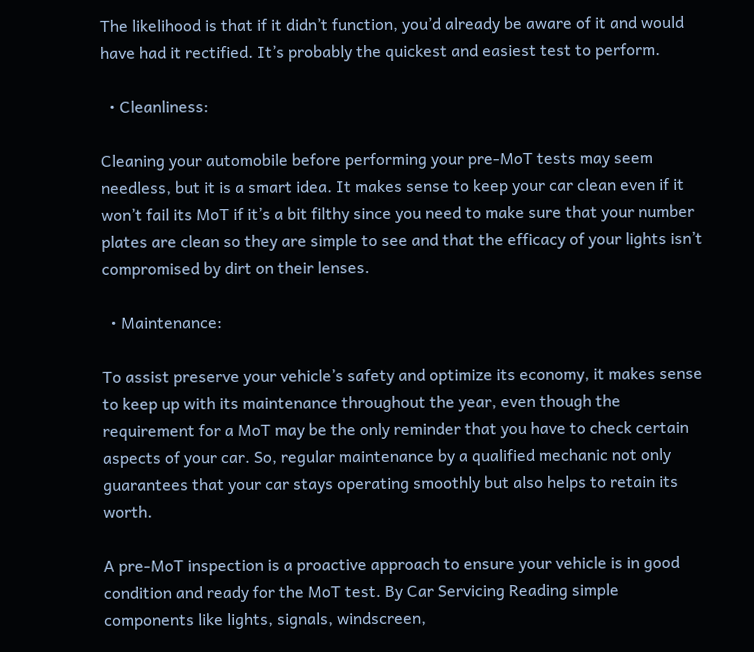The likelihood is that if it didn’t function, you’d already be aware of it and would have had it rectified. It’s probably the quickest and easiest test to perform.

  • Cleanliness:

Cleaning your automobile before performing your pre-MoT tests may seem needless, but it is a smart idea. It makes sense to keep your car clean even if it won’t fail its MoT if it’s a bit filthy since you need to make sure that your number plates are clean so they are simple to see and that the efficacy of your lights isn’t compromised by dirt on their lenses.

  • Maintenance:

To assist preserve your vehicle’s safety and optimize its economy, it makes sense to keep up with its maintenance throughout the year, even though the requirement for a MoT may be the only reminder that you have to check certain aspects of your car. So, regular maintenance by a qualified mechanic not only guarantees that your car stays operating smoothly but also helps to retain its worth.

A pre-MoT inspection is a proactive approach to ensure your vehicle is in good condition and ready for the MoT test. By Car Servicing Reading simple components like lights, signals, windscreen,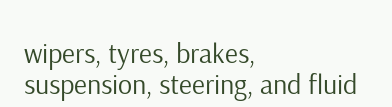wipers, tyres, brakes, suspension, steering, and fluid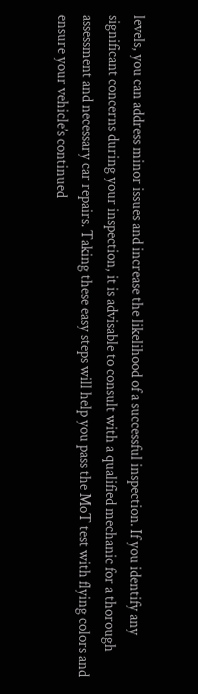levels, you can address minor issues and increase the likelihood of a successful inspection. If you identify any significant concerns during your inspection, it is advisable to consult with a qualified mechanic for a thorough assessment and necessary car repairs. Taking these easy steps will help you pass the MoT test with flying colors and ensure your vehicle’s continued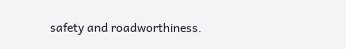safety and roadworthiness.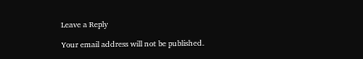Leave a Reply

Your email address will not be published.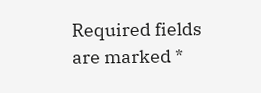Required fields are marked *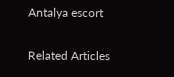Antalya escort

Related Articles